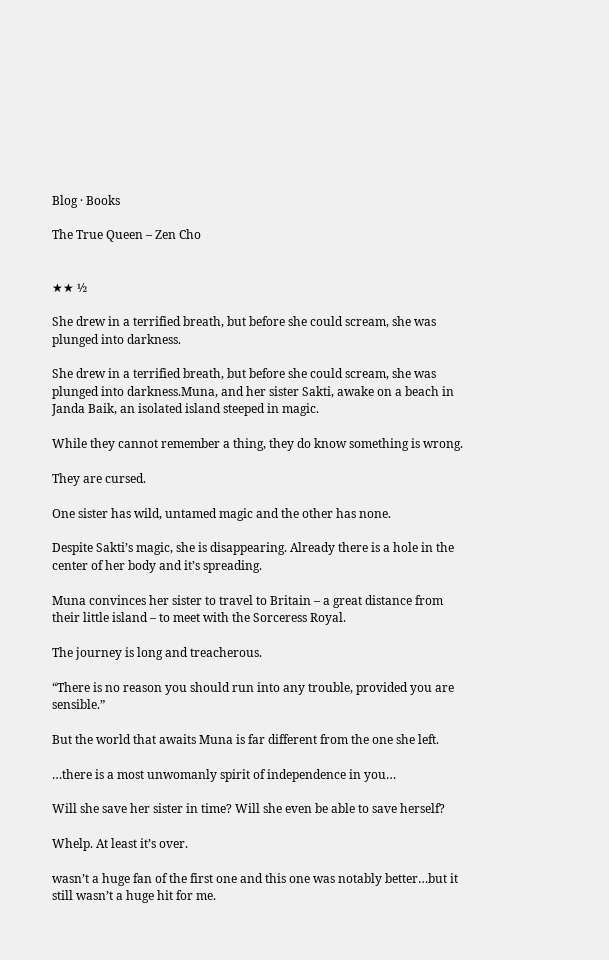Blog · Books

The True Queen – Zen Cho


★★ ½

She drew in a terrified breath, but before she could scream, she was plunged into darkness.

She drew in a terrified breath, but before she could scream, she was plunged into darkness.Muna, and her sister Sakti, awake on a beach in Janda Baik, an isolated island steeped in magic.

While they cannot remember a thing, they do know something is wrong.

They are cursed.

One sister has wild, untamed magic and the other has none.

Despite Sakti’s magic, she is disappearing. Already there is a hole in the center of her body and it’s spreading.

Muna convinces her sister to travel to Britain – a great distance from their little island – to meet with the Sorceress Royal.

The journey is long and treacherous.

“There is no reason you should run into any trouble, provided you are sensible.”

But the world that awaits Muna is far different from the one she left.

…there is a most unwomanly spirit of independence in you…

Will she save her sister in time? Will she even be able to save herself?

Whelp. At least it’s over.

wasn’t a huge fan of the first one and this one was notably better…but it still wasn’t a huge hit for me.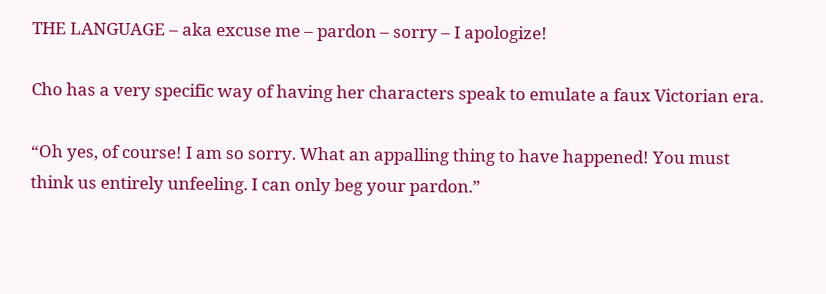THE LANGUAGE – aka excuse me – pardon – sorry – I apologize!

Cho has a very specific way of having her characters speak to emulate a faux Victorian era.

“Oh yes, of course! I am so sorry. What an appalling thing to have happened! You must think us entirely unfeeling. I can only beg your pardon.”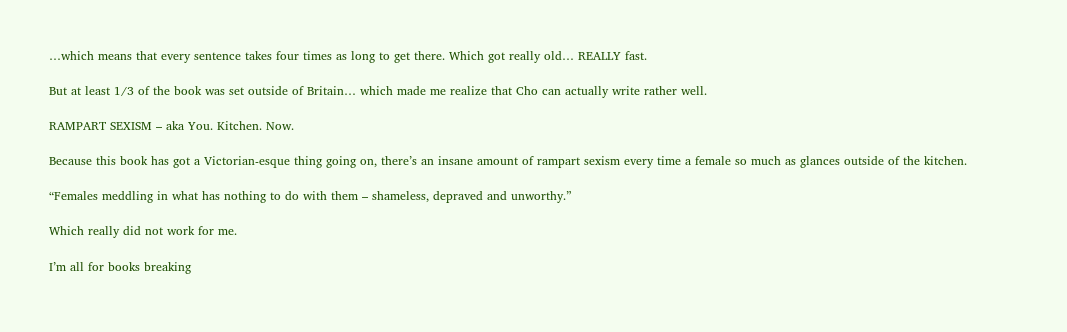…which means that every sentence takes four times as long to get there. Which got really old… REALLY fast.

But at least 1/3 of the book was set outside of Britain… which made me realize that Cho can actually write rather well.

RAMPART SEXISM – aka You. Kitchen. Now.

Because this book has got a Victorian-esque thing going on, there’s an insane amount of rampart sexism every time a female so much as glances outside of the kitchen.

“Females meddling in what has nothing to do with them – shameless, depraved and unworthy.”

Which really did not work for me.

I’m all for books breaking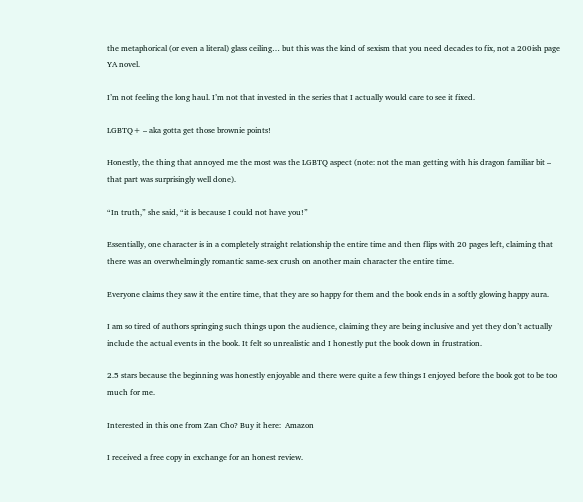the metaphorical (or even a literal) glass ceiling… but this was the kind of sexism that you need decades to fix, not a 200ish page YA novel.

I’m not feeling the long haul. I’m not that invested in the series that I actually would care to see it fixed.

LGBTQ+ – aka gotta get those brownie points!

Honestly, the thing that annoyed me the most was the LGBTQ aspect (note: not the man getting with his dragon familiar bit – that part was surprisingly well done).

“In truth,” she said, “it is because I could not have you!”

Essentially, one character is in a completely straight relationship the entire time and then flips with 20 pages left, claiming that there was an overwhelmingly romantic same-sex crush on another main character the entire time.

Everyone claims they saw it the entire time, that they are so happy for them and the book ends in a softly glowing happy aura.

I am so tired of authors springing such things upon the audience, claiming they are being inclusive and yet they don’t actually include the actual events in the book. It felt so unrealistic and I honestly put the book down in frustration.

2.5 stars because the beginning was honestly enjoyable and there were quite a few things I enjoyed before the book got to be too much for me.

Interested in this one from Zan Cho? Buy it here:  Amazon

I received a free copy in exchange for an honest review.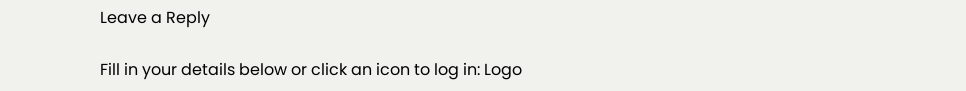Leave a Reply

Fill in your details below or click an icon to log in: Logo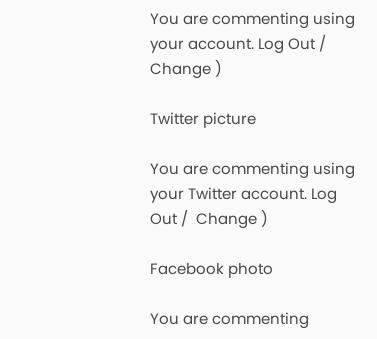You are commenting using your account. Log Out /  Change )

Twitter picture

You are commenting using your Twitter account. Log Out /  Change )

Facebook photo

You are commenting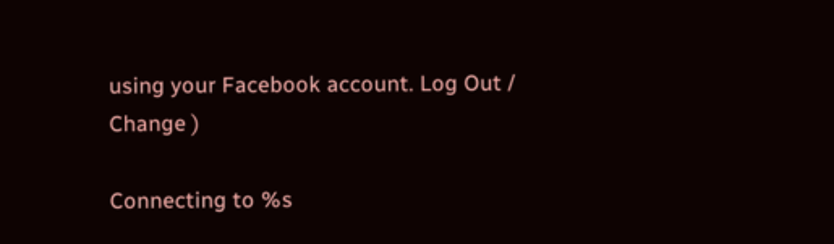using your Facebook account. Log Out /  Change )

Connecting to %s